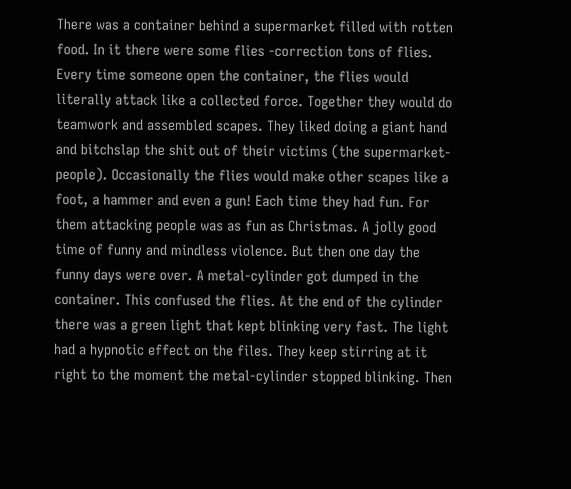There was a container behind a supermarket filled with rotten food. In it there were some flies -correction tons of flies. Every time someone open the container, the flies would literally attack like a collected force. Together they would do teamwork and assembled scapes. They liked doing a giant hand and bitchslap the shit out of their victims (the supermarket-people). Occasionally the flies would make other scapes like a foot, a hammer and even a gun! Each time they had fun. For them attacking people was as fun as Christmas. A jolly good time of funny and mindless violence. But then one day the funny days were over. A metal-cylinder got dumped in the container. This confused the flies. At the end of the cylinder there was a green light that kept blinking very fast. The light had a hypnotic effect on the files. They keep stirring at it right to the moment the metal-cylinder stopped blinking. Then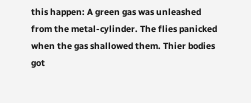this happen: A green gas was unleashed from the metal-cylinder. The flies panicked when the gas shallowed them. Thier bodies got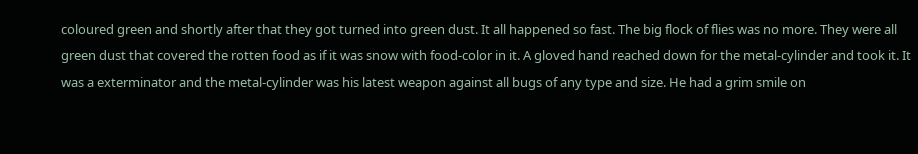coloured green and shortly after that they got turned into green dust. It all happened so fast. The big flock of flies was no more. They were all green dust that covered the rotten food as if it was snow with food-color in it. A gloved hand reached down for the metal-cylinder and took it. It was a exterminator and the metal-cylinder was his latest weapon against all bugs of any type and size. He had a grim smile on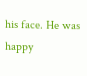his face. He was happy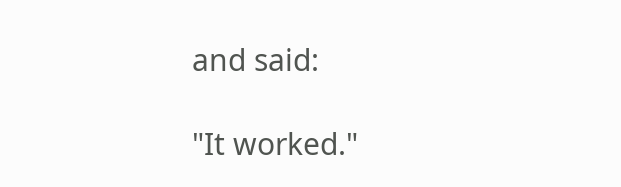and said:

"It worked."